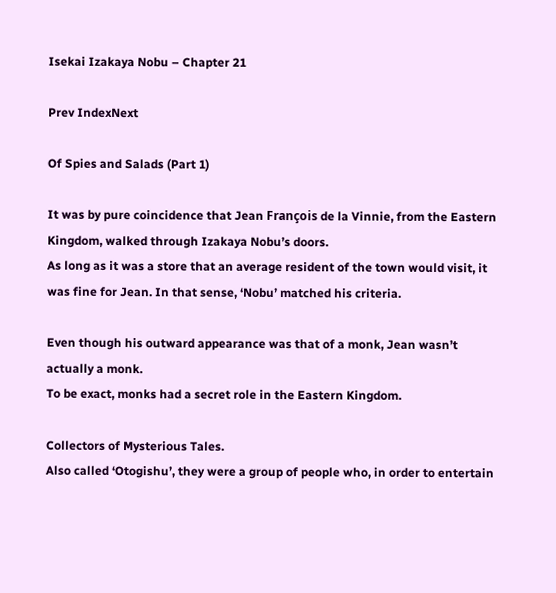Isekai Izakaya Nobu – Chapter 21

Prev IndexNext

Of Spies and Salads (Part 1)

It was by pure coincidence that Jean François de la Vinnie, from the Eastern Kingdom, walked through Izakaya Nobu’s doors.
As long as it was a store that an average resident of the town would visit, it was fine for Jean. In that sense, ‘Nobu’ matched his criteria.

Even though his outward appearance was that of a monk, Jean wasn’t actually a monk.
To be exact, monks had a secret role in the Eastern Kingdom.

Collectors of Mysterious Tales.
Also called ‘Otogishu’, they were a group of people who, in order to entertain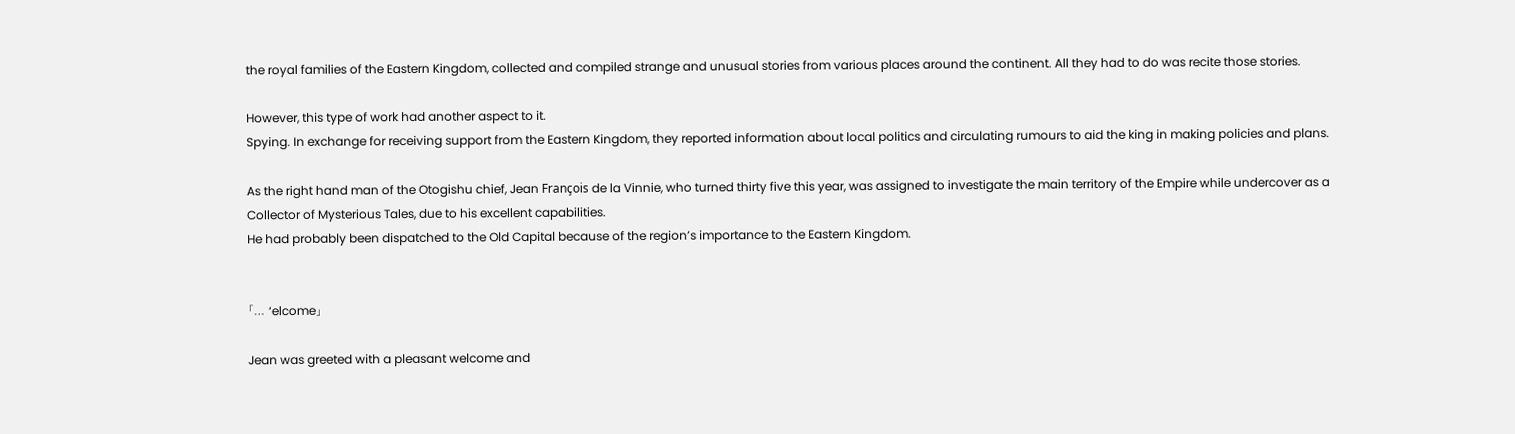the royal families of the Eastern Kingdom, collected and compiled strange and unusual stories from various places around the continent. All they had to do was recite those stories.

However, this type of work had another aspect to it.
Spying. In exchange for receiving support from the Eastern Kingdom, they reported information about local politics and circulating rumours to aid the king in making policies and plans.

As the right hand man of the Otogishu chief, Jean François de la Vinnie, who turned thirty five this year, was assigned to investigate the main territory of the Empire while undercover as a Collector of Mysterious Tales, due to his excellent capabilities.
He had probably been dispatched to the Old Capital because of the region’s importance to the Eastern Kingdom.


「… ‘elcome」

Jean was greeted with a pleasant welcome and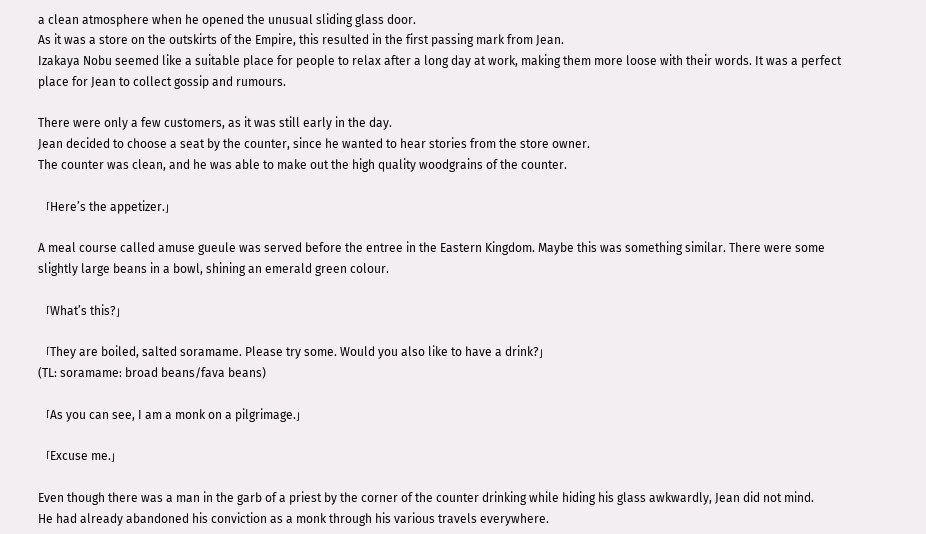a clean atmosphere when he opened the unusual sliding glass door.
As it was a store on the outskirts of the Empire, this resulted in the first passing mark from Jean.
Izakaya Nobu seemed like a suitable place for people to relax after a long day at work, making them more loose with their words. It was a perfect place for Jean to collect gossip and rumours.

There were only a few customers, as it was still early in the day.
Jean decided to choose a seat by the counter, since he wanted to hear stories from the store owner.
The counter was clean, and he was able to make out the high quality woodgrains of the counter.

「Here’s the appetizer.」

A meal course called amuse gueule was served before the entree in the Eastern Kingdom. Maybe this was something similar. There were some slightly large beans in a bowl, shining an emerald green colour.

「What’s this?」

「They are boiled, salted soramame. Please try some. Would you also like to have a drink?」
(TL: soramame: broad beans/fava beans)

「As you can see, I am a monk on a pilgrimage.」

「Excuse me.」

Even though there was a man in the garb of a priest by the corner of the counter drinking while hiding his glass awkwardly, Jean did not mind.
He had already abandoned his conviction as a monk through his various travels everywhere.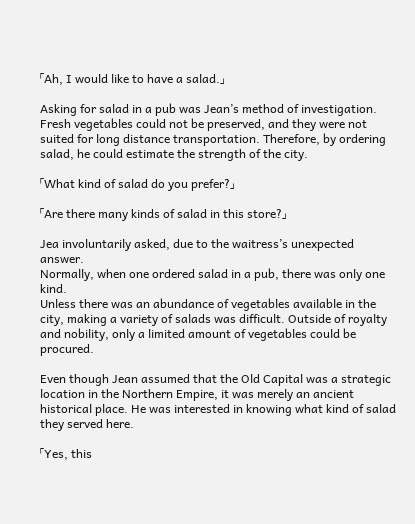「Ah, I would like to have a salad.」

Asking for salad in a pub was Jean’s method of investigation.
Fresh vegetables could not be preserved, and they were not suited for long distance transportation. Therefore, by ordering salad, he could estimate the strength of the city.

「What kind of salad do you prefer?」

「Are there many kinds of salad in this store?」

Jea involuntarily asked, due to the waitress’s unexpected answer.
Normally, when one ordered salad in a pub, there was only one kind.
Unless there was an abundance of vegetables available in the city, making a variety of salads was difficult. Outside of royalty and nobility, only a limited amount of vegetables could be procured.

Even though Jean assumed that the Old Capital was a strategic location in the Northern Empire, it was merely an ancient historical place. He was interested in knowing what kind of salad they served here.

「Yes, this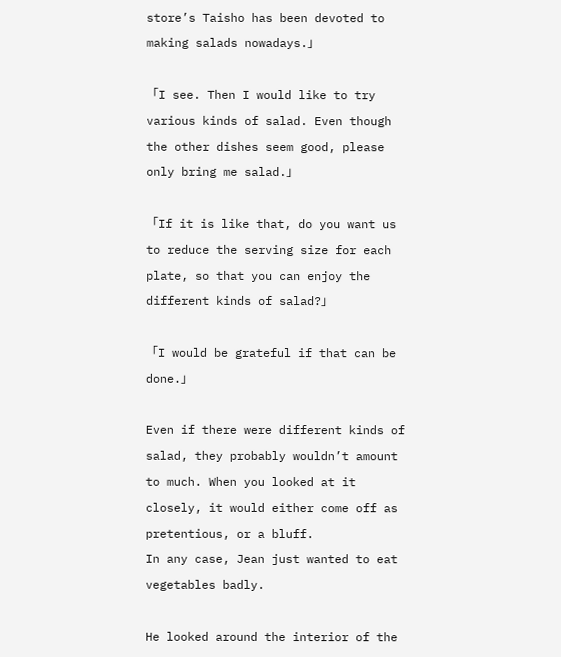store’s Taisho has been devoted to making salads nowadays.」

「I see. Then I would like to try various kinds of salad. Even though the other dishes seem good, please only bring me salad.」

「If it is like that, do you want us to reduce the serving size for each plate, so that you can enjoy the different kinds of salad?」

「I would be grateful if that can be done.」

Even if there were different kinds of salad, they probably wouldn’t amount to much. When you looked at it closely, it would either come off as pretentious, or a bluff.
In any case, Jean just wanted to eat vegetables badly.

He looked around the interior of the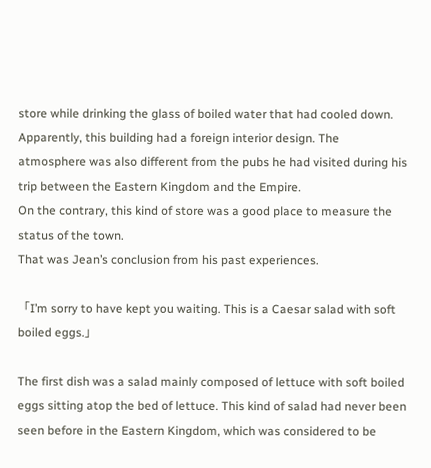store while drinking the glass of boiled water that had cooled down.
Apparently, this building had a foreign interior design. The atmosphere was also different from the pubs he had visited during his trip between the Eastern Kingdom and the Empire.
On the contrary, this kind of store was a good place to measure the status of the town.
That was Jean’s conclusion from his past experiences.

「I’m sorry to have kept you waiting. This is a Caesar salad with soft boiled eggs.」

The first dish was a salad mainly composed of lettuce with soft boiled eggs sitting atop the bed of lettuce. This kind of salad had never been seen before in the Eastern Kingdom, which was considered to be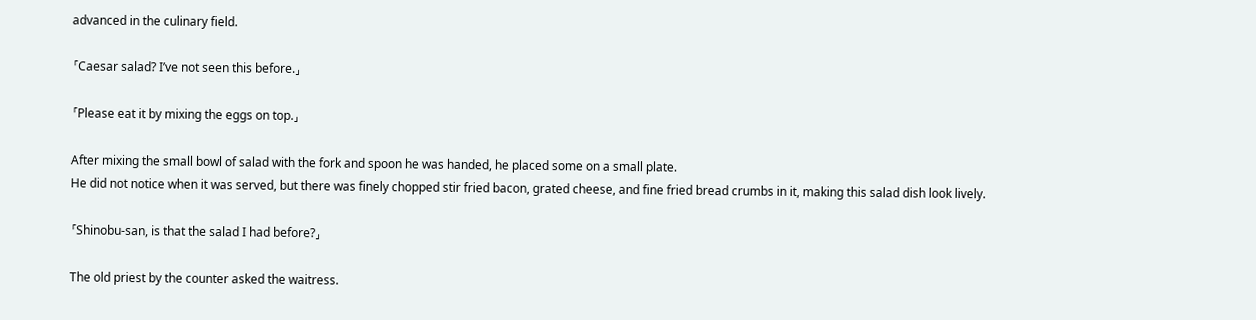advanced in the culinary field.

「Caesar salad? I’ve not seen this before.」

「Please eat it by mixing the eggs on top.」

After mixing the small bowl of salad with the fork and spoon he was handed, he placed some on a small plate.
He did not notice when it was served, but there was finely chopped stir fried bacon, grated cheese, and fine fried bread crumbs in it, making this salad dish look lively.

「Shinobu-san, is that the salad I had before?」

The old priest by the counter asked the waitress.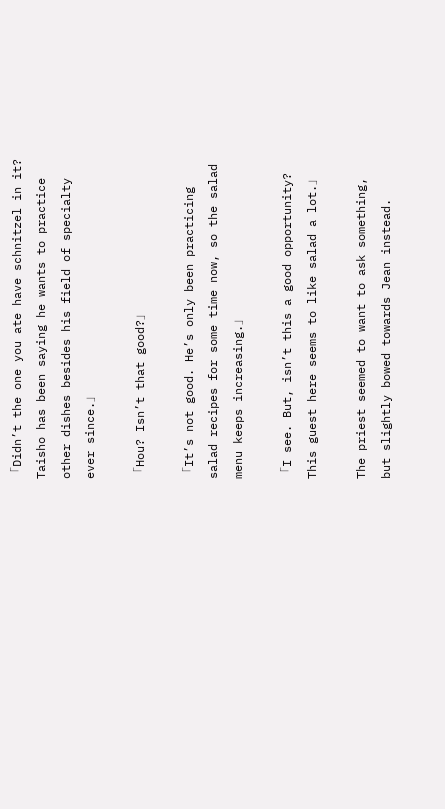「Didn’t the one you ate have schnitzel in it? Taisho has been saying he wants to practice other dishes besides his field of specialty ever since.」

「Hou? Isn’t that good?」

「It’s not good. He’s only been practicing salad recipes for some time now, so the salad menu keeps increasing.」

「I see. But, isn’t this a good opportunity? This guest here seems to like salad a lot.」

The priest seemed to want to ask something, but slightly bowed towards Jean instead.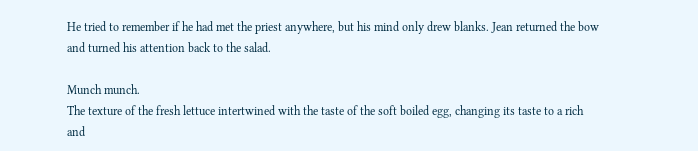He tried to remember if he had met the priest anywhere, but his mind only drew blanks. Jean returned the bow and turned his attention back to the salad.

Munch munch.
The texture of the fresh lettuce intertwined with the taste of the soft boiled egg, changing its taste to a rich and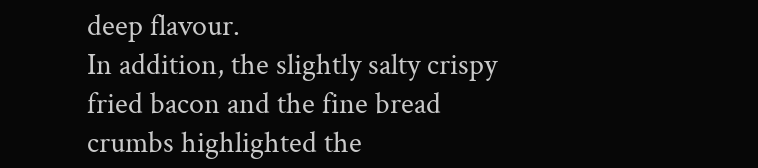deep flavour.
In addition, the slightly salty crispy fried bacon and the fine bread crumbs highlighted the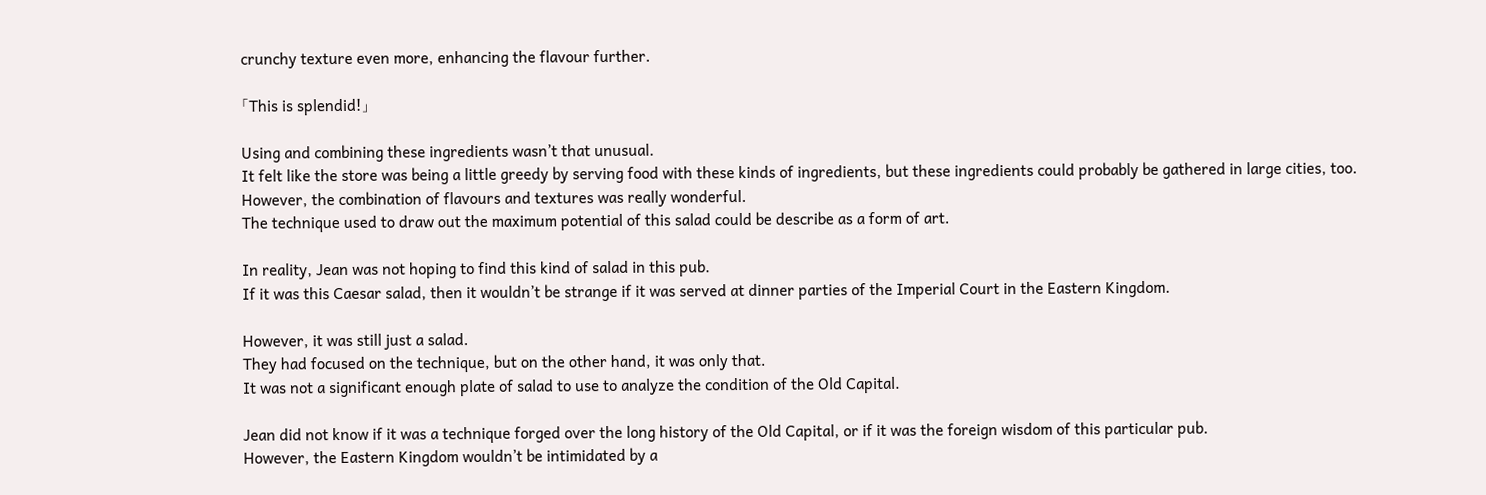crunchy texture even more, enhancing the flavour further.

「This is splendid!」

Using and combining these ingredients wasn’t that unusual.
It felt like the store was being a little greedy by serving food with these kinds of ingredients, but these ingredients could probably be gathered in large cities, too.
However, the combination of flavours and textures was really wonderful.
The technique used to draw out the maximum potential of this salad could be describe as a form of art.

In reality, Jean was not hoping to find this kind of salad in this pub.
If it was this Caesar salad, then it wouldn’t be strange if it was served at dinner parties of the Imperial Court in the Eastern Kingdom.

However, it was still just a salad.
They had focused on the technique, but on the other hand, it was only that.
It was not a significant enough plate of salad to use to analyze the condition of the Old Capital.

Jean did not know if it was a technique forged over the long history of the Old Capital, or if it was the foreign wisdom of this particular pub.
However, the Eastern Kingdom wouldn’t be intimidated by a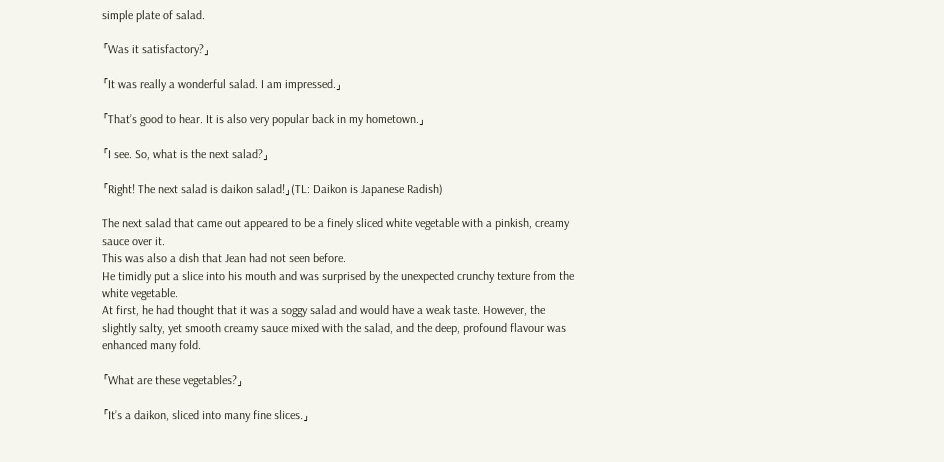simple plate of salad.

「Was it satisfactory?」

「It was really a wonderful salad. I am impressed.」

「That’s good to hear. It is also very popular back in my hometown.」

「I see. So, what is the next salad?」

「Right! The next salad is daikon salad!」(TL: Daikon is Japanese Radish)

The next salad that came out appeared to be a finely sliced white vegetable with a pinkish, creamy sauce over it.
This was also a dish that Jean had not seen before.
He timidly put a slice into his mouth and was surprised by the unexpected crunchy texture from the white vegetable.
At first, he had thought that it was a soggy salad and would have a weak taste. However, the slightly salty, yet smooth creamy sauce mixed with the salad, and the deep, profound flavour was enhanced many fold.

「What are these vegetables?」

「It’s a daikon, sliced into many fine slices.」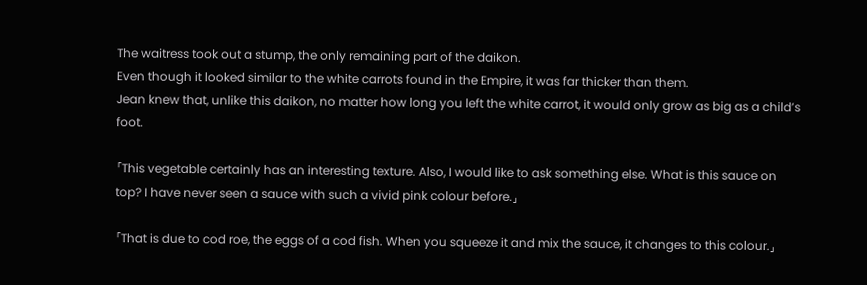The waitress took out a stump, the only remaining part of the daikon.
Even though it looked similar to the white carrots found in the Empire, it was far thicker than them.
Jean knew that, unlike this daikon, no matter how long you left the white carrot, it would only grow as big as a child’s foot.

「This vegetable certainly has an interesting texture. Also, I would like to ask something else. What is this sauce on top? I have never seen a sauce with such a vivid pink colour before.」

「That is due to cod roe, the eggs of a cod fish. When you squeeze it and mix the sauce, it changes to this colour.」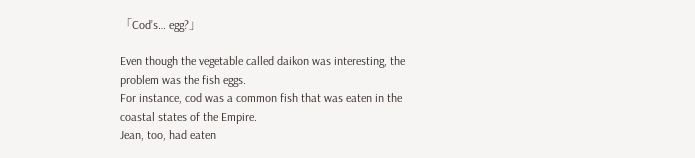「Cod’s… egg?」

Even though the vegetable called daikon was interesting, the problem was the fish eggs.
For instance, cod was a common fish that was eaten in the coastal states of the Empire.
Jean, too, had eaten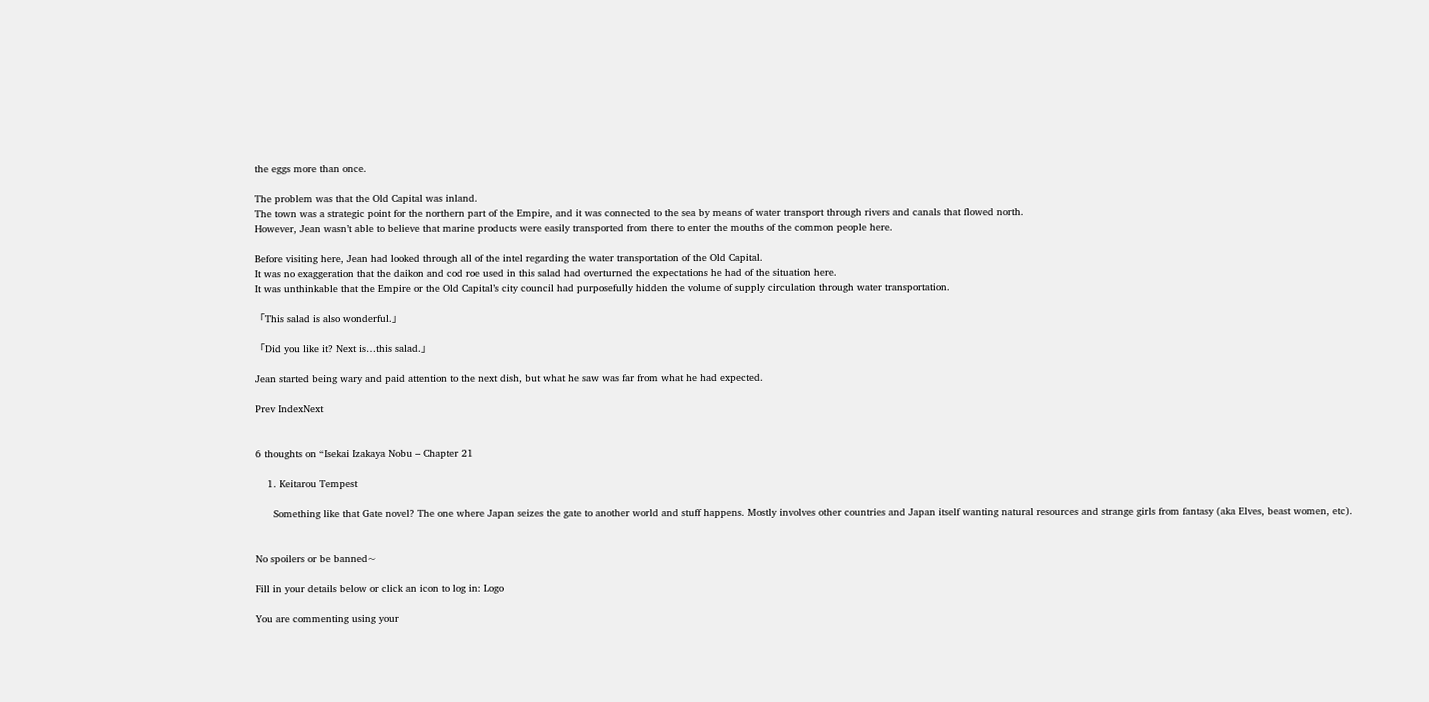the eggs more than once.

The problem was that the Old Capital was inland.
The town was a strategic point for the northern part of the Empire, and it was connected to the sea by means of water transport through rivers and canals that flowed north.
However, Jean wasn’t able to believe that marine products were easily transported from there to enter the mouths of the common people here.

Before visiting here, Jean had looked through all of the intel regarding the water transportation of the Old Capital.
It was no exaggeration that the daikon and cod roe used in this salad had overturned the expectations he had of the situation here.
It was unthinkable that the Empire or the Old Capital’s city council had purposefully hidden the volume of supply circulation through water transportation.

「This salad is also wonderful.」

「Did you like it? Next is…this salad.」

Jean started being wary and paid attention to the next dish, but what he saw was far from what he had expected.

Prev IndexNext


6 thoughts on “Isekai Izakaya Nobu – Chapter 21

    1. Keitarou Tempest

      Something like that Gate novel? The one where Japan seizes the gate to another world and stuff happens. Mostly involves other countries and Japan itself wanting natural resources and strange girls from fantasy (aka Elves, beast women, etc).


No spoilers or be banned~

Fill in your details below or click an icon to log in: Logo

You are commenting using your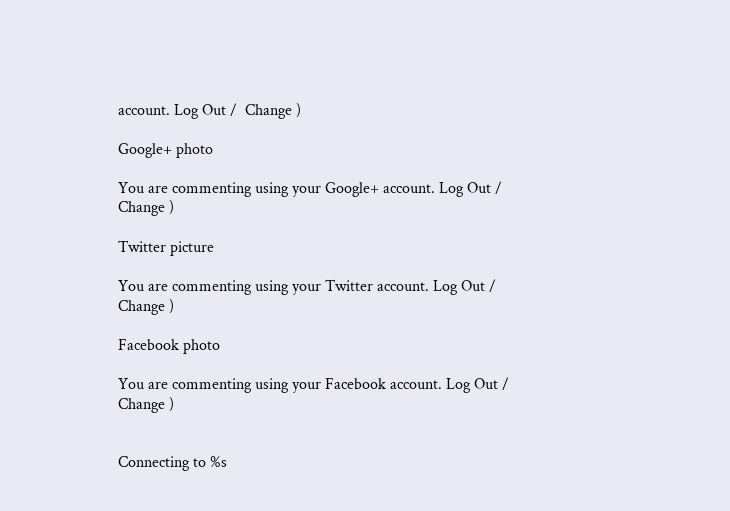account. Log Out /  Change )

Google+ photo

You are commenting using your Google+ account. Log Out /  Change )

Twitter picture

You are commenting using your Twitter account. Log Out /  Change )

Facebook photo

You are commenting using your Facebook account. Log Out /  Change )


Connecting to %s